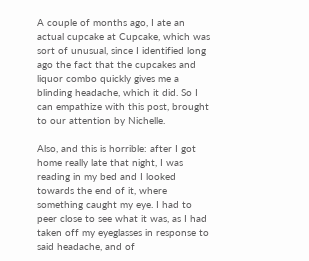A couple of months ago, I ate an actual cupcake at Cupcake, which was sort of unusual, since I identified long ago the fact that the cupcakes and liquor combo quickly gives me a blinding headache, which it did. So I can empathize with this post, brought to our attention by Nichelle.

Also, and this is horrible: after I got home really late that night, I was reading in my bed and I looked towards the end of it, where something caught my eye. I had to peer close to see what it was, as I had taken off my eyeglasses in response to said headache, and of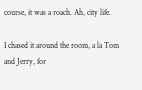course, it was a roach. Ah, city life.

I chased it around the room, a la Tom and Jerry, for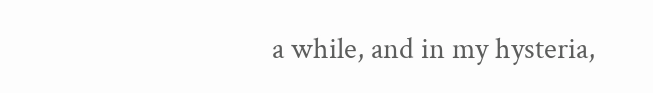a while, and in my hysteria,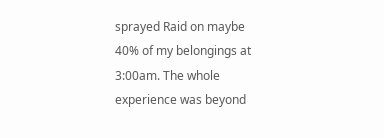sprayed Raid on maybe 40% of my belongings at 3:00am. The whole experience was beyond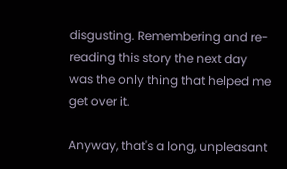disgusting. Remembering and re-reading this story the next day was the only thing that helped me get over it.

Anyway, that's a long, unpleasant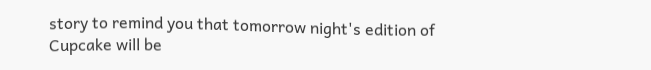story to remind you that tomorrow night's edition of Cupcake will be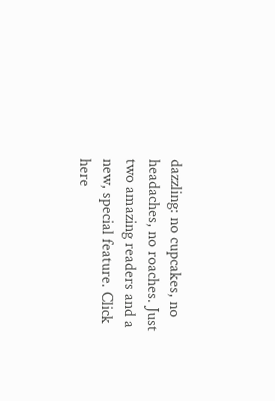dazzling: no cupcakes, no headaches, no roaches. Just two amazing readers and a new, special feature. Click here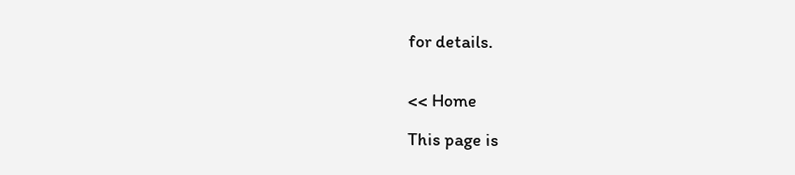for details.


<< Home

This page is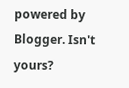powered by Blogger. Isn't yours?